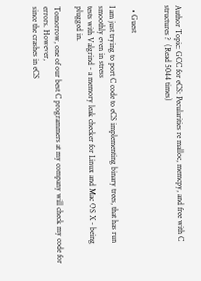Author Topic: GCC for eCS: Pecularities re malloc, memcpy, and free with C structures ?  (Read 5044 times)


  • Guest

I am just trying to port C code to eCS implementing binary trees, that has run smoothly even in stress
tests with Valgrind - a memory leak checker for Linux and Mac OS X - being plugged in.

Tomorrow, one of our best C programmers at my company will check my code for errors. However,
since the crashes in eCS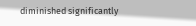diminished significantly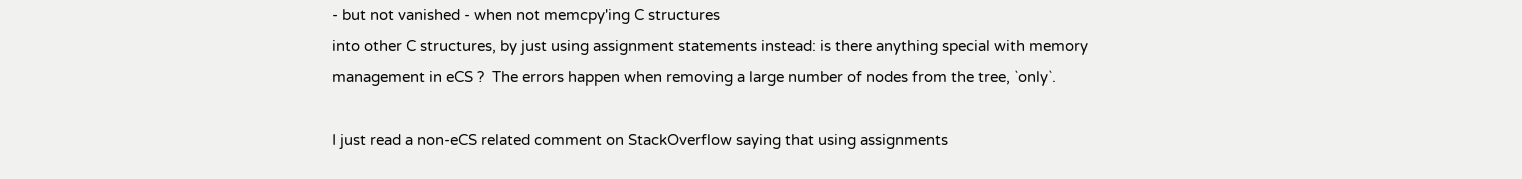- but not vanished - when not memcpy'ing C structures
into other C structures, by just using assignment statements instead: is there anything special with memory
management in eCS ?  The errors happen when removing a large number of nodes from the tree, `only`.

I just read a non-eCS related comment on StackOverflow saying that using assignments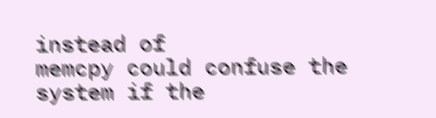instead of
memcpy could confuse the system if the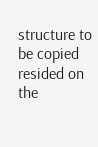structure to be copied resided on the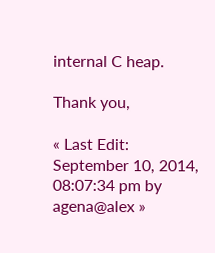internal C heap.

Thank you,

« Last Edit: September 10, 2014, 08:07:34 pm by agena@alex »